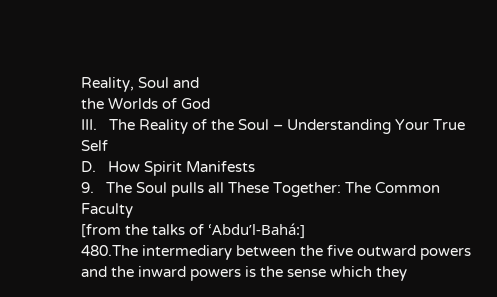Reality, Soul and
the Worlds of God
III.   The Reality of the Soul – Understanding Your True Self
D.   How Spirit Manifests
9.   The Soul pulls all These Together: The Common Faculty
[from the talks of ‘Abdu’l-Bahá:]
480.The intermediary between the five outward powers and the inward powers is the sense which they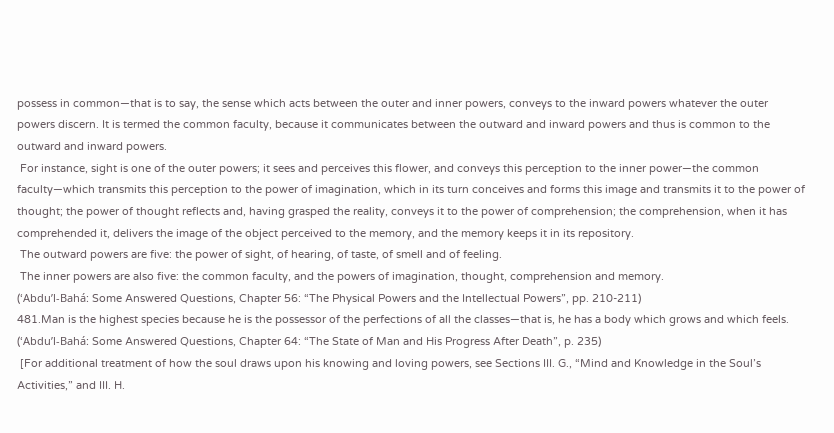possess in common—that is to say, the sense which acts between the outer and inner powers, conveys to the inward powers whatever the outer powers discern. It is termed the common faculty, because it communicates between the outward and inward powers and thus is common to the outward and inward powers.
 For instance, sight is one of the outer powers; it sees and perceives this flower, and conveys this perception to the inner power—the common faculty—which transmits this perception to the power of imagination, which in its turn conceives and forms this image and transmits it to the power of thought; the power of thought reflects and, having grasped the reality, conveys it to the power of comprehension; the comprehension, when it has comprehended it, delivers the image of the object perceived to the memory, and the memory keeps it in its repository.
 The outward powers are five: the power of sight, of hearing, of taste, of smell and of feeling.
 The inner powers are also five: the common faculty, and the powers of imagination, thought, comprehension and memory.
(‘Abdu’l-Bahá: Some Answered Questions, Chapter 56: “The Physical Powers and the Intellectual Powers”, pp. 210-211)
481.Man is the highest species because he is the possessor of the perfections of all the classes—that is, he has a body which grows and which feels.
(‘Abdu’l-Bahá: Some Answered Questions, Chapter 64: “The State of Man and His Progress After Death”, p. 235)
 [For additional treatment of how the soul draws upon his knowing and loving powers, see Sections III. G., “Mind and Knowledge in the Soul’s Activities,” and III. H.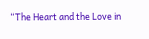“The Heart and the Love in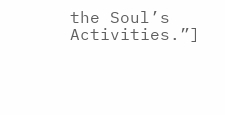the Soul’s Activities.”]